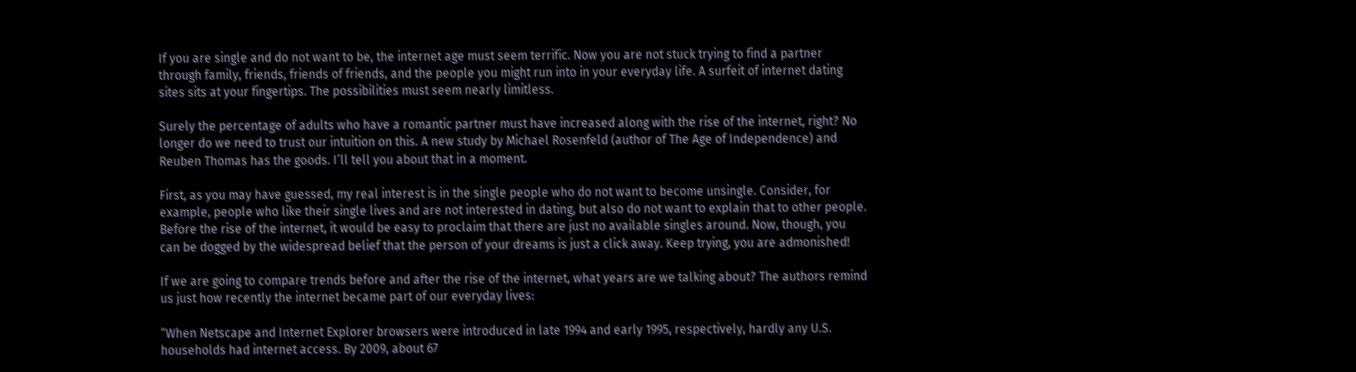If you are single and do not want to be, the internet age must seem terrific. Now you are not stuck trying to find a partner through family, friends, friends of friends, and the people you might run into in your everyday life. A surfeit of internet dating sites sits at your fingertips. The possibilities must seem nearly limitless.

Surely the percentage of adults who have a romantic partner must have increased along with the rise of the internet, right? No longer do we need to trust our intuition on this. A new study by Michael Rosenfeld (author of The Age of Independence) and Reuben Thomas has the goods. I’ll tell you about that in a moment.

First, as you may have guessed, my real interest is in the single people who do not want to become unsingle. Consider, for example, people who like their single lives and are not interested in dating, but also do not want to explain that to other people. Before the rise of the internet, it would be easy to proclaim that there are just no available singles around. Now, though, you can be dogged by the widespread belief that the person of your dreams is just a click away. Keep trying, you are admonished!

If we are going to compare trends before and after the rise of the internet, what years are we talking about? The authors remind us just how recently the internet became part of our everyday lives:

“When Netscape and Internet Explorer browsers were introduced in late 1994 and early 1995, respectively, hardly any U.S. households had internet access. By 2009, about 67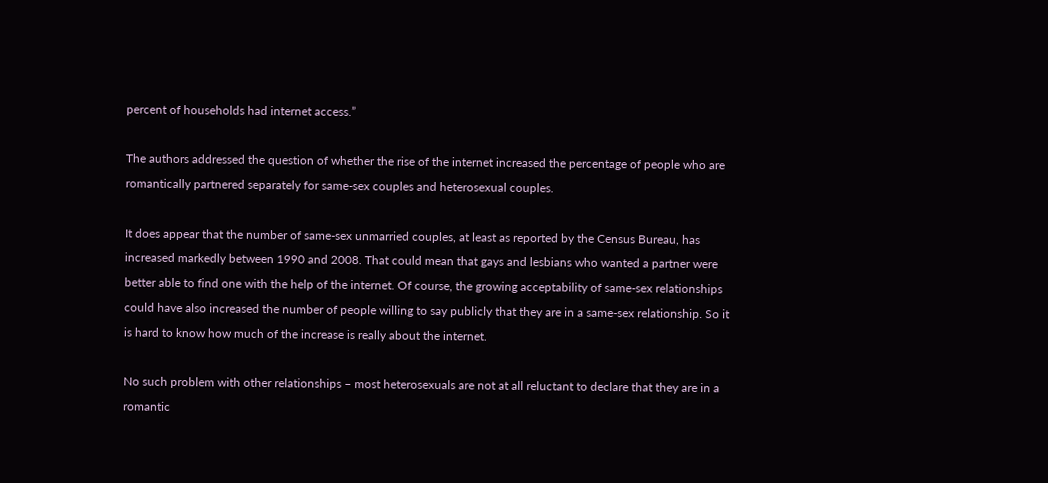percent of households had internet access.”

The authors addressed the question of whether the rise of the internet increased the percentage of people who are romantically partnered separately for same-sex couples and heterosexual couples.

It does appear that the number of same-sex unmarried couples, at least as reported by the Census Bureau, has increased markedly between 1990 and 2008. That could mean that gays and lesbians who wanted a partner were better able to find one with the help of the internet. Of course, the growing acceptability of same-sex relationships could have also increased the number of people willing to say publicly that they are in a same-sex relationship. So it is hard to know how much of the increase is really about the internet.

No such problem with other relationships – most heterosexuals are not at all reluctant to declare that they are in a romantic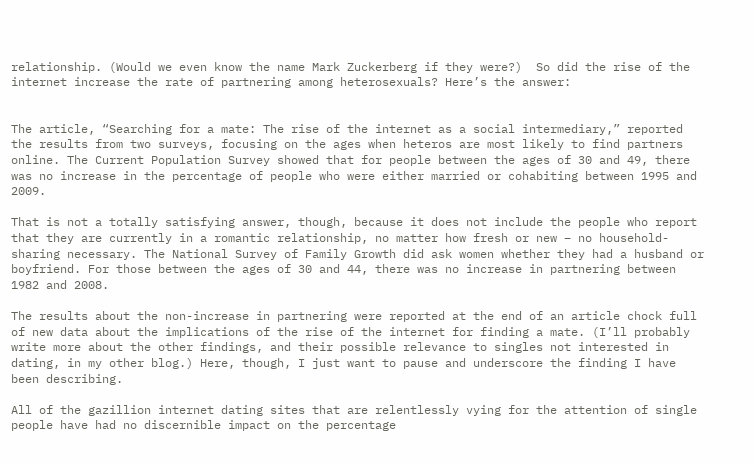relationship. (Would we even know the name Mark Zuckerberg if they were?)  So did the rise of the internet increase the rate of partnering among heterosexuals? Here’s the answer:


The article, “Searching for a mate: The rise of the internet as a social intermediary,” reported the results from two surveys, focusing on the ages when heteros are most likely to find partners online. The Current Population Survey showed that for people between the ages of 30 and 49, there was no increase in the percentage of people who were either married or cohabiting between 1995 and 2009.

That is not a totally satisfying answer, though, because it does not include the people who report that they are currently in a romantic relationship, no matter how fresh or new – no household-sharing necessary. The National Survey of Family Growth did ask women whether they had a husband or boyfriend. For those between the ages of 30 and 44, there was no increase in partnering between 1982 and 2008.

The results about the non-increase in partnering were reported at the end of an article chock full of new data about the implications of the rise of the internet for finding a mate. (I’ll probably write more about the other findings, and their possible relevance to singles not interested in dating, in my other blog.) Here, though, I just want to pause and underscore the finding I have been describing.

All of the gazillion internet dating sites that are relentlessly vying for the attention of single people have had no discernible impact on the percentage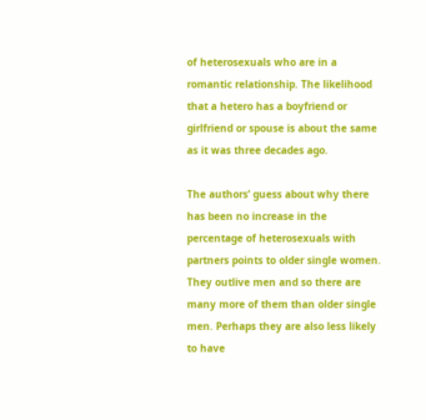of heterosexuals who are in a romantic relationship. The likelihood that a hetero has a boyfriend or girlfriend or spouse is about the same as it was three decades ago.

The authors’ guess about why there has been no increase in the percentage of heterosexuals with partners points to older single women. They outlive men and so there are many more of them than older single men. Perhaps they are also less likely to have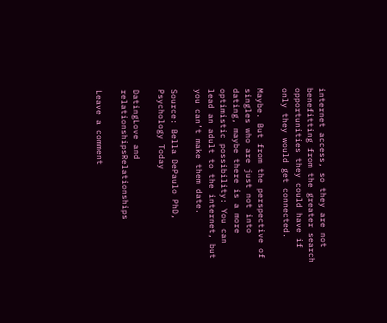internet access, so they are not benefitting from the greater search opportunities they could have if only they would get connected.

Maybe. But from the perspective of singles who are just not into dating, maybe there is a more optimistic possibility: You can lead an adult to the internet, but you can’t make them date.

Source: Bella DePaulo PhD, Psychology Today

DatingLove and relationshipsRelationships

Leave a comment